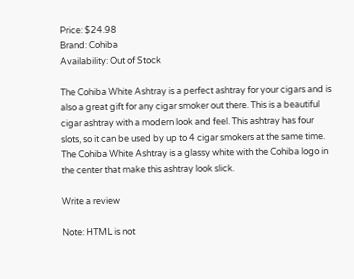Price: $24.98
Brand: Cohiba
Availability: Out of Stock

The Cohiba White Ashtray is a perfect ashtray for your cigars and is also a great gift for any cigar smoker out there. This is a beautiful cigar ashtray with a modern look and feel. This ashtray has four slots, so it can be used by up to 4 cigar smokers at the same time. The Cohiba White Ashtray is a glassy white with the Cohiba logo in the center that make this ashtray look slick.

Write a review

Note: HTML is not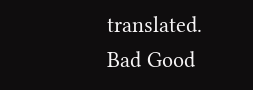translated.
Bad Good